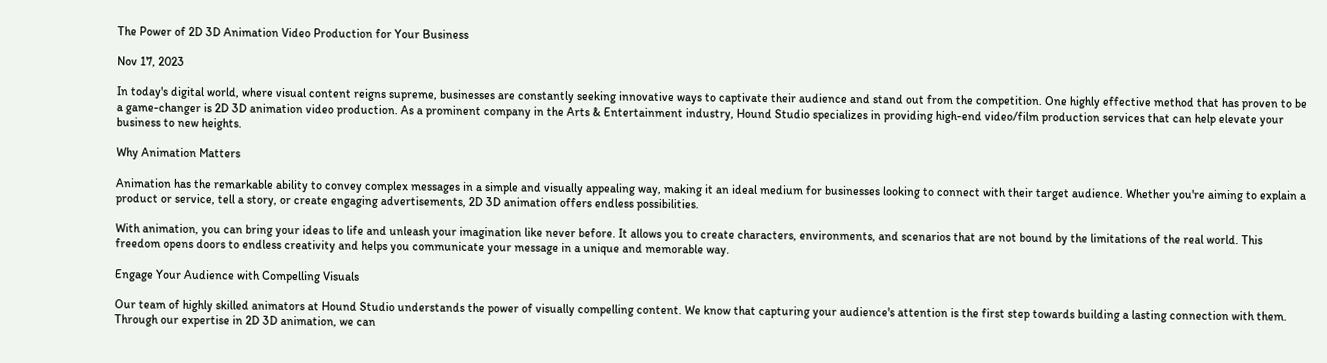The Power of 2D 3D Animation Video Production for Your Business

Nov 17, 2023

In today's digital world, where visual content reigns supreme, businesses are constantly seeking innovative ways to captivate their audience and stand out from the competition. One highly effective method that has proven to be a game-changer is 2D 3D animation video production. As a prominent company in the Arts & Entertainment industry, Hound Studio specializes in providing high-end video/film production services that can help elevate your business to new heights.

Why Animation Matters

Animation has the remarkable ability to convey complex messages in a simple and visually appealing way, making it an ideal medium for businesses looking to connect with their target audience. Whether you're aiming to explain a product or service, tell a story, or create engaging advertisements, 2D 3D animation offers endless possibilities.

With animation, you can bring your ideas to life and unleash your imagination like never before. It allows you to create characters, environments, and scenarios that are not bound by the limitations of the real world. This freedom opens doors to endless creativity and helps you communicate your message in a unique and memorable way.

Engage Your Audience with Compelling Visuals

Our team of highly skilled animators at Hound Studio understands the power of visually compelling content. We know that capturing your audience's attention is the first step towards building a lasting connection with them. Through our expertise in 2D 3D animation, we can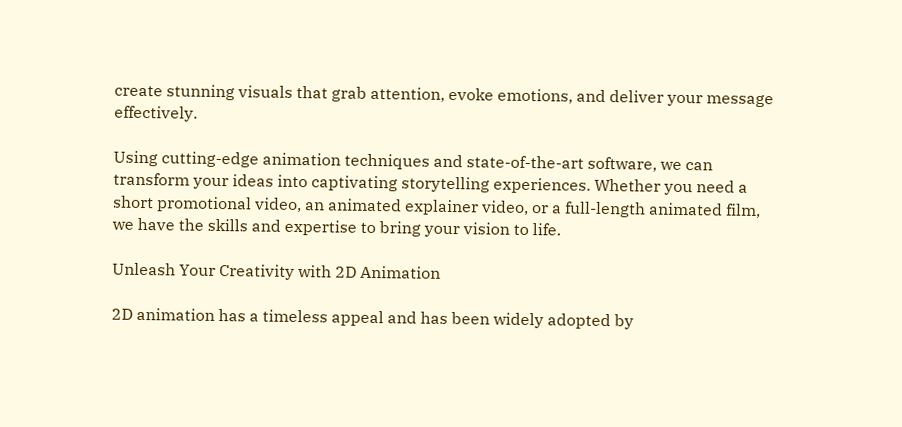create stunning visuals that grab attention, evoke emotions, and deliver your message effectively.

Using cutting-edge animation techniques and state-of-the-art software, we can transform your ideas into captivating storytelling experiences. Whether you need a short promotional video, an animated explainer video, or a full-length animated film, we have the skills and expertise to bring your vision to life.

Unleash Your Creativity with 2D Animation

2D animation has a timeless appeal and has been widely adopted by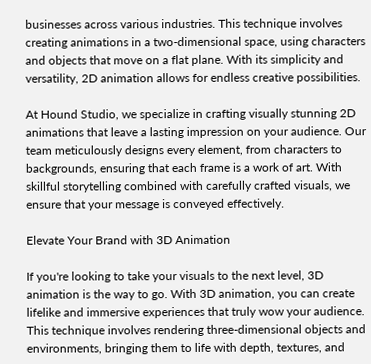businesses across various industries. This technique involves creating animations in a two-dimensional space, using characters and objects that move on a flat plane. With its simplicity and versatility, 2D animation allows for endless creative possibilities.

At Hound Studio, we specialize in crafting visually stunning 2D animations that leave a lasting impression on your audience. Our team meticulously designs every element, from characters to backgrounds, ensuring that each frame is a work of art. With skillful storytelling combined with carefully crafted visuals, we ensure that your message is conveyed effectively.

Elevate Your Brand with 3D Animation

If you're looking to take your visuals to the next level, 3D animation is the way to go. With 3D animation, you can create lifelike and immersive experiences that truly wow your audience. This technique involves rendering three-dimensional objects and environments, bringing them to life with depth, textures, and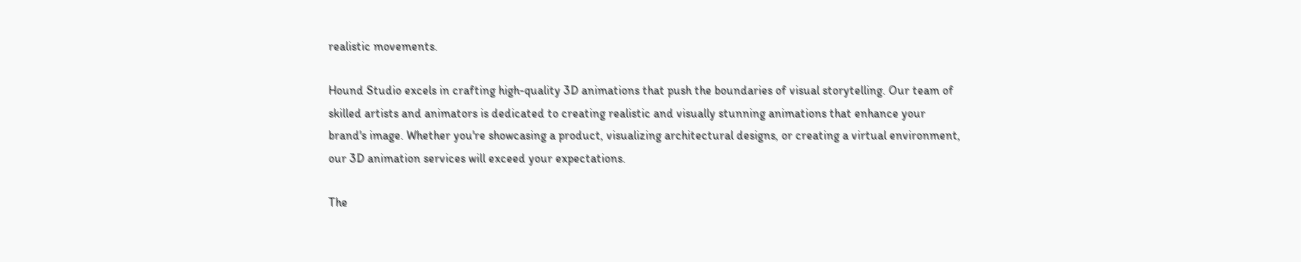realistic movements.

Hound Studio excels in crafting high-quality 3D animations that push the boundaries of visual storytelling. Our team of skilled artists and animators is dedicated to creating realistic and visually stunning animations that enhance your brand's image. Whether you're showcasing a product, visualizing architectural designs, or creating a virtual environment, our 3D animation services will exceed your expectations.

The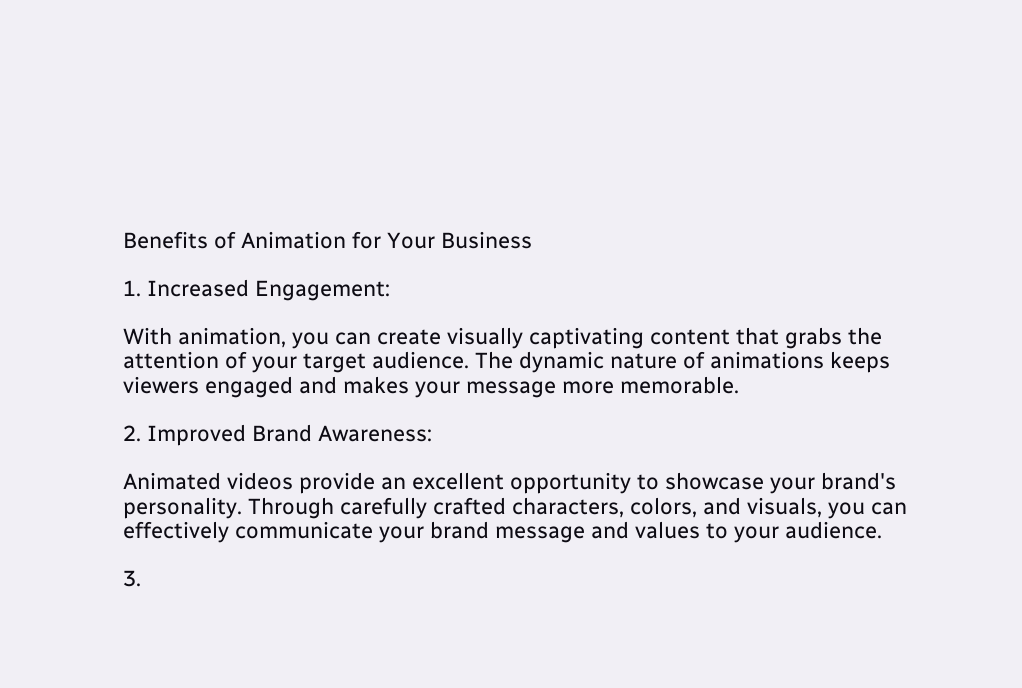Benefits of Animation for Your Business

1. Increased Engagement:

With animation, you can create visually captivating content that grabs the attention of your target audience. The dynamic nature of animations keeps viewers engaged and makes your message more memorable.

2. Improved Brand Awareness:

Animated videos provide an excellent opportunity to showcase your brand's personality. Through carefully crafted characters, colors, and visuals, you can effectively communicate your brand message and values to your audience.

3.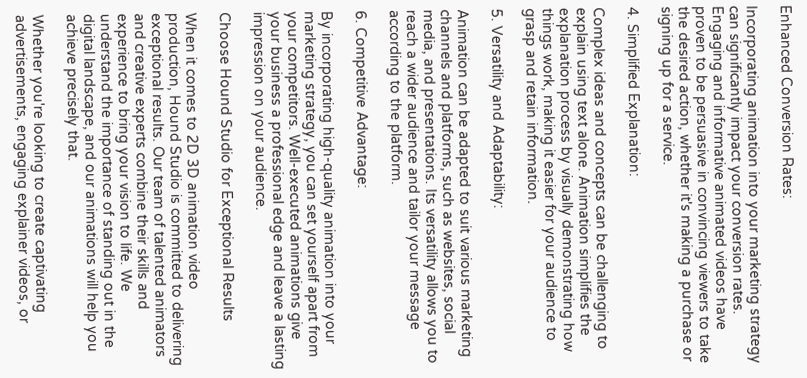Enhanced Conversion Rates:

Incorporating animation into your marketing strategy can significantly impact your conversion rates. Engaging and informative animated videos have proven to be persuasive in convincing viewers to take the desired action, whether it's making a purchase or signing up for a service.

4. Simplified Explanation:

Complex ideas and concepts can be challenging to explain using text alone. Animation simplifies the explanation process by visually demonstrating how things work, making it easier for your audience to grasp and retain information.

5. Versatility and Adaptability:

Animation can be adapted to suit various marketing channels and platforms, such as websites, social media, and presentations. Its versatility allows you to reach a wider audience and tailor your message according to the platform.

6. Competitive Advantage:

By incorporating high-quality animation into your marketing strategy, you can set yourself apart from your competitors. Well-executed animations give your business a professional edge and leave a lasting impression on your audience.

Choose Hound Studio for Exceptional Results

When it comes to 2D 3D animation video production, Hound Studio is committed to delivering exceptional results. Our team of talented animators and creative experts combine their skills and experience to bring your vision to life. We understand the importance of standing out in the digital landscape, and our animations will help you achieve precisely that.

Whether you're looking to create captivating advertisements, engaging explainer videos, or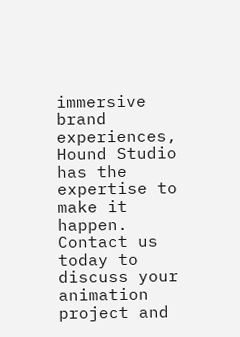immersive brand experiences, Hound Studio has the expertise to make it happen. Contact us today to discuss your animation project and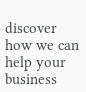discover how we can help your business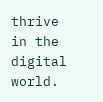thrive in the digital world.